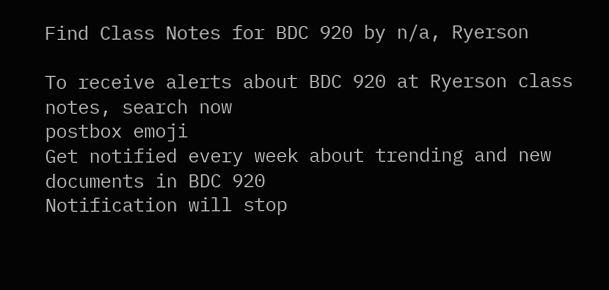Find Class Notes for BDC 920 by n/a, Ryerson

To receive alerts about BDC 920 at Ryerson class notes, search now
postbox emoji
Get notified every week about trending and new documents in BDC 920
Notification will stop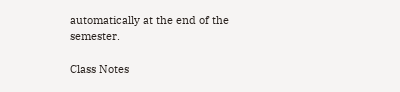automatically at the end of the semester.

Class Notes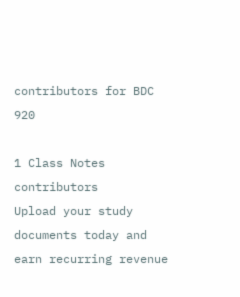contributors for BDC 920

1 Class Notes contributors
Upload your study documents today and earn recurring revenue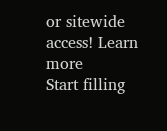or sitewide access! Learn more
Start filling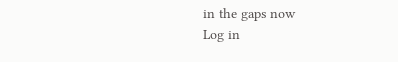in the gaps now
Log in